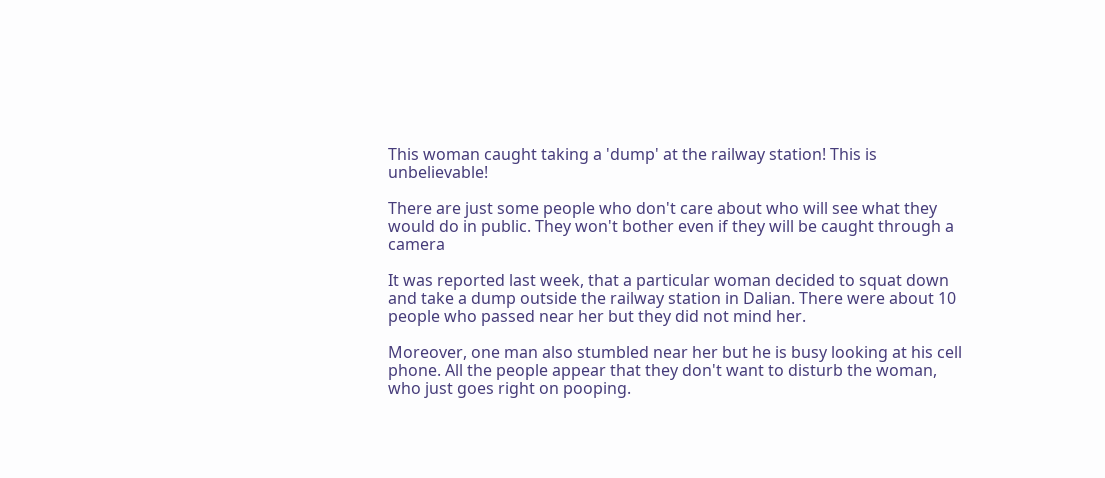This woman caught taking a 'dump' at the railway station! This is unbelievable!

There are just some people who don't care about who will see what they would do in public. They won't bother even if they will be caught through a camera

It was reported last week, that a particular woman decided to squat down and take a dump outside the railway station in Dalian. There were about 10 people who passed near her but they did not mind her.

Moreover, one man also stumbled near her but he is busy looking at his cell phone. All the people appear that they don't want to disturb the woman, who just goes right on pooping.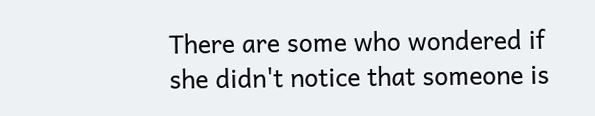There are some who wondered if she didn't notice that someone is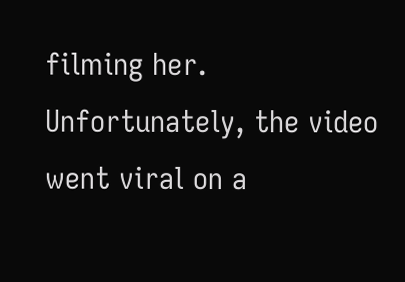filming her. Unfortunately, the video went viral on a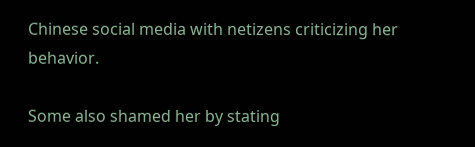Chinese social media with netizens criticizing her behavior.

Some also shamed her by stating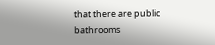that there are public bathrooms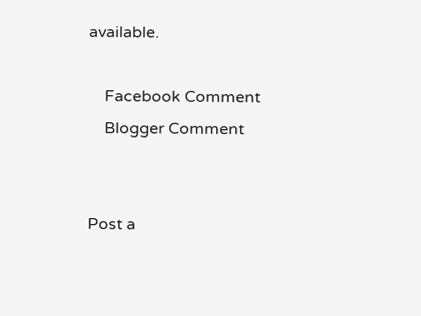available.

    Facebook Comment
    Blogger Comment


Post a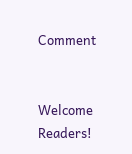Comment


Welcome Readers!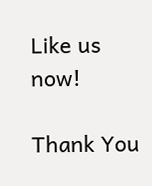Like us now!

Thank You